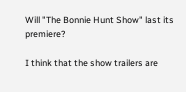Will "The Bonnie Hunt Show" last its premiere?

I think that the show trailers are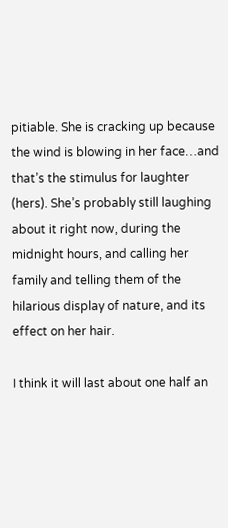pitiable. She is cracking up because the wind is blowing in her face…and that’s the stimulus for laughter (hers). She’s probably still laughing about it right now, during the midnight hours, and calling her family and telling them of the hilarious display of nature, and its effect on her hair.

I think it will last about one half an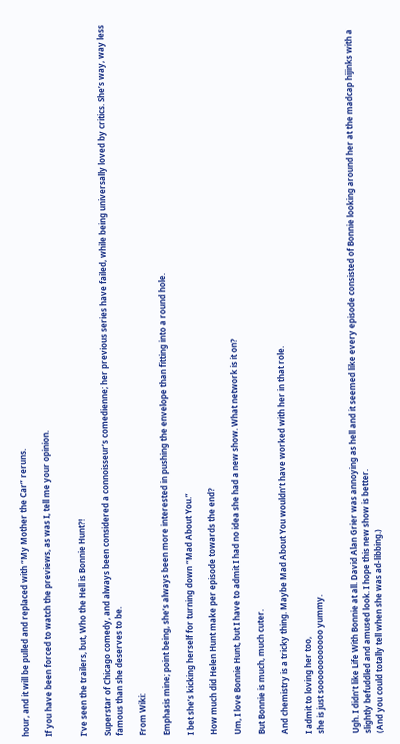hour, and it will be pulled and replaced with “My Mother the Car” reruns.

If you have been forced to watch the previews, as was I, tell me your opinion.


I’ve seen the trailers, but, Who the Hell is Bonnie Hunt?!

Superstar of Chicago comedy, and always been considered a connoisseur’s comedienne; her previous series have failed, while being universally loved by critics. She’s way, way less famous than she deserves to be.

From Wiki:

Emphasis mine; point being, she’s always been more interested in pushing the envelope than fitting into a round hole.

I bet she’s kicking herself for turning down “Mad About You.”

How much did Helen Hunt make per episode towards the end?

Um, I love Bonnie Hunt, but I have to admit I had no idea she had a new show. What network is it on?

But Bonnie is much, much cuter.

And chemistry is a tricky thing. Maybe Mad About You wouldn’t have worked with her in that role.

I admit to loving her too,
she is just soooooooooooo yummy.


Ugh. I didn’t like Life With Bonnie at all. David Alan Grier was annoying as hell and it seemed like every episode consisted of Bonnie looking around her at the madcap hijinks with a slightly befuddled and amused look. I hope this new show is better.
(And you could totally tell when she was ad-libbing.)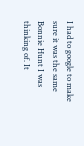I had to google to make sure it was the same Bonnie Hunt I was thinking of. It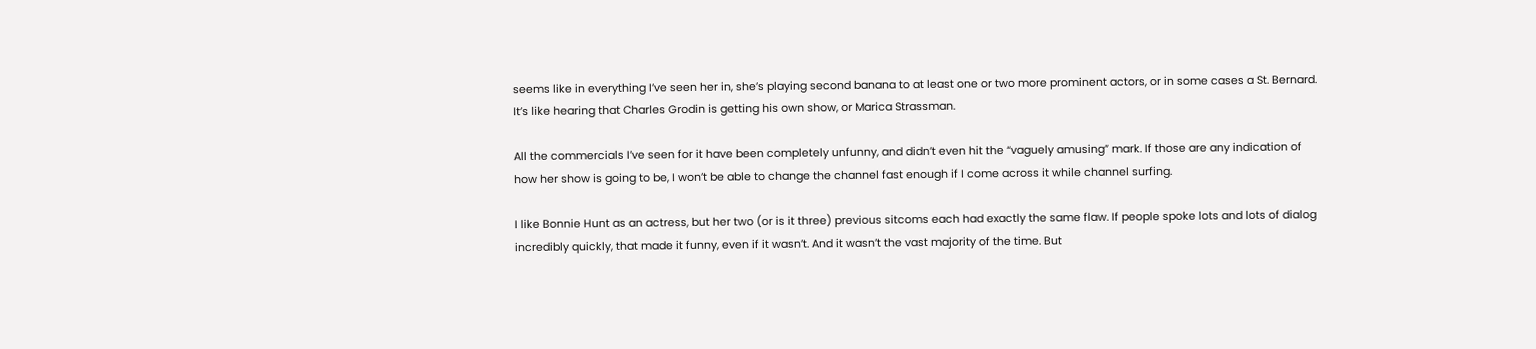seems like in everything I’ve seen her in, she’s playing second banana to at least one or two more prominent actors, or in some cases a St. Bernard. It’s like hearing that Charles Grodin is getting his own show, or Marica Strassman.

All the commercials I’ve seen for it have been completely unfunny, and didn’t even hit the “vaguely amusing” mark. If those are any indication of how her show is going to be, I won’t be able to change the channel fast enough if I come across it while channel surfing.

I like Bonnie Hunt as an actress, but her two (or is it three) previous sitcoms each had exactly the same flaw. If people spoke lots and lots of dialog incredibly quickly, that made it funny, even if it wasn’t. And it wasn’t the vast majority of the time. But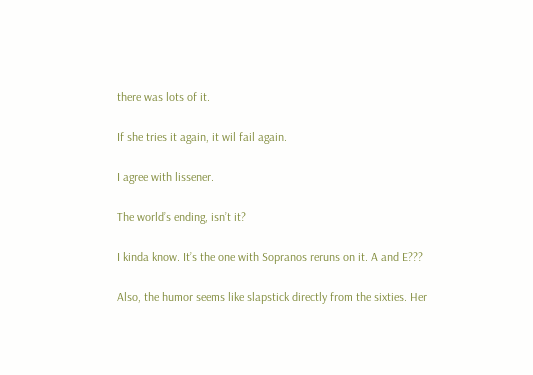there was lots of it.

If she tries it again, it wil fail again.

I agree with lissener.

The world’s ending, isn’t it?

I kinda know. It’s the one with Sopranos reruns on it. A and E???

Also, the humor seems like slapstick directly from the sixties. Her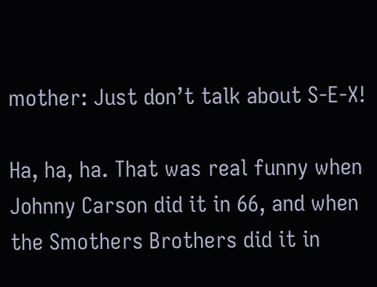mother: Just don’t talk about S-E-X!

Ha, ha, ha. That was real funny when Johnny Carson did it in 66, and when the Smothers Brothers did it in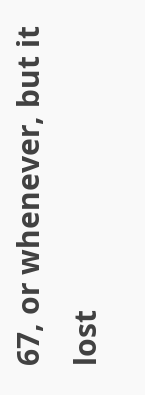67, or whenever, but it lost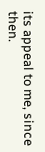its appeal to me, since then.